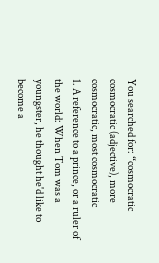You searched for: “cosmocratic
cosmocratic (adjective), more cosmocratic, most cosmocratic
1. A reference to a prince, or a ruler of the world: When Tom was a youngster, he thought he'd like to become a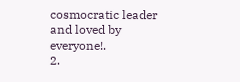cosmocratic leader and loved by everyone!.
2.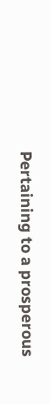Pertaining to a prosperous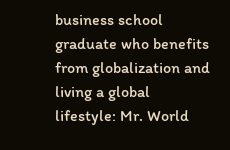business school graduate who benefits from globalization and living a global lifestyle: Mr. World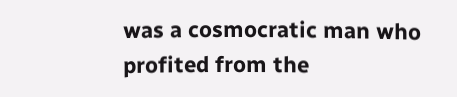was a cosmocratic man who profited from the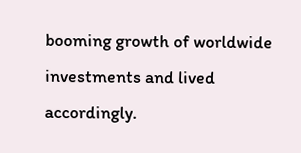booming growth of worldwide investments and lived accordingly.